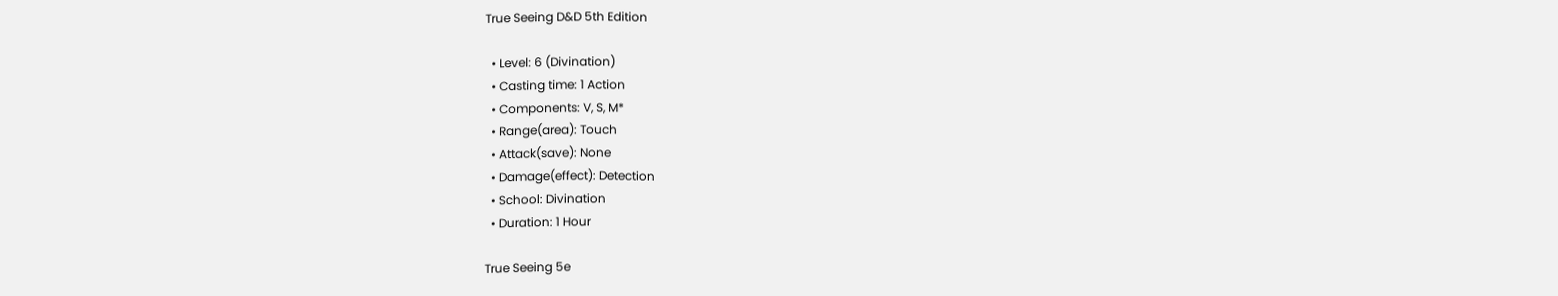True Seeing D&D 5th Edition

  • Level: 6 (Divination)
  • Casting time: 1 Action
  • Components: V, S, M*
  • Range(area): Touch
  • Attack(save): None
  • Damage(effect): Detection
  • School: Divination
  • Duration: 1 Hour

True Seeing 5e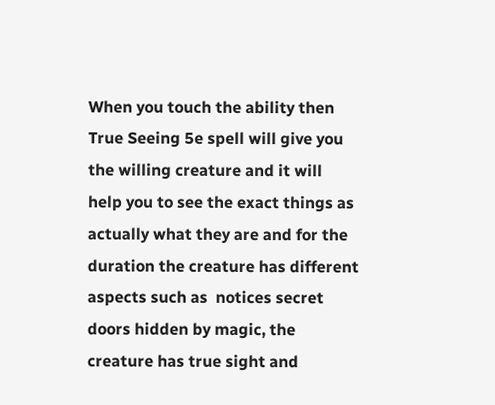When you touch the ability then True Seeing 5e spell will give you the willing creature and it will help you to see the exact things as actually what they are and for the duration the creature has different aspects such as  notices secret doors hidden by magic, the creature has true sight and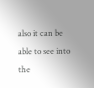also it can be able to see into the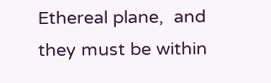Ethereal plane,  and they must be within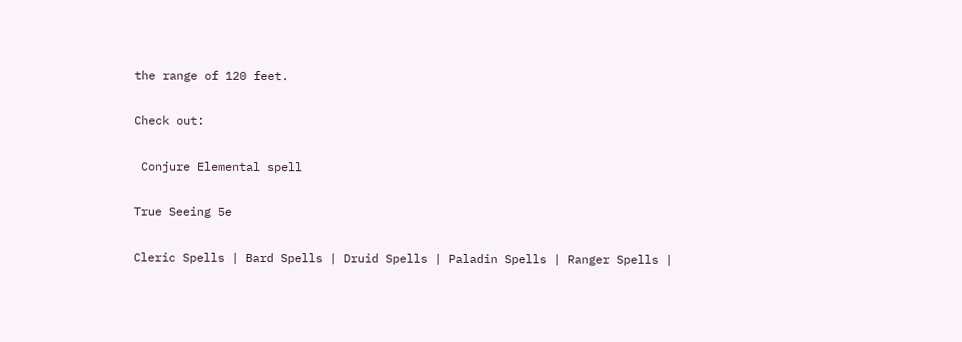the range of 120 feet.

Check out:

 Conjure Elemental spell

True Seeing 5e

Cleric Spells | Bard Spells | Druid Spells | Paladin Spells | Ranger Spells |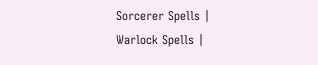Sorcerer Spells | Warlock Spells |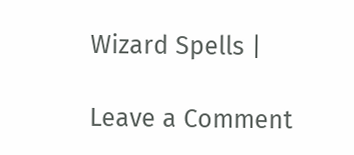Wizard Spells |

Leave a Comment